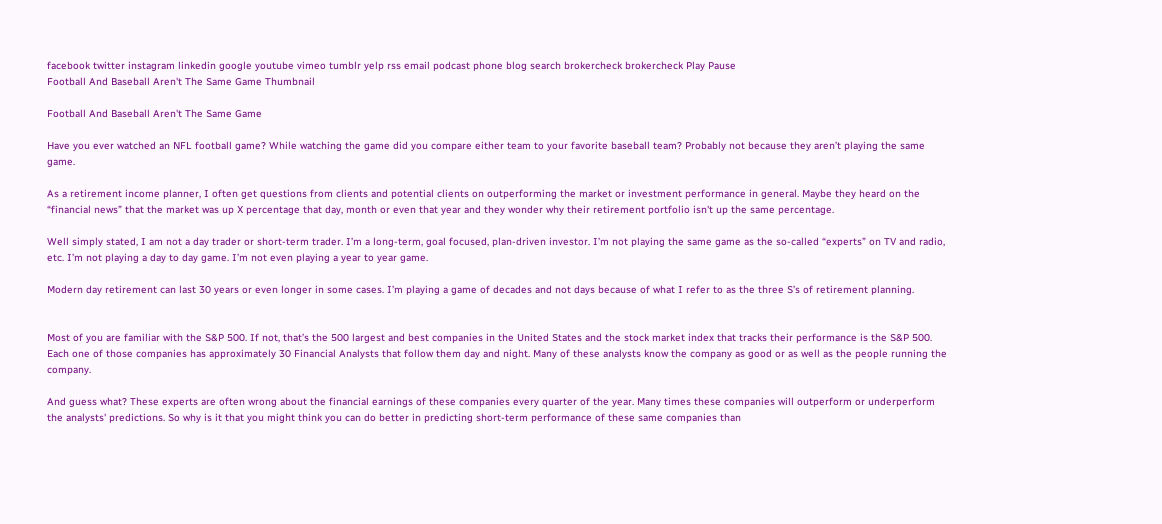facebook twitter instagram linkedin google youtube vimeo tumblr yelp rss email podcast phone blog search brokercheck brokercheck Play Pause
Football And Baseball Aren't The Same Game Thumbnail

Football And Baseball Aren't The Same Game

Have you ever watched an NFL football game? While watching the game did you compare either team to your favorite baseball team? Probably not because they aren’t playing the same game.

As a retirement income planner, I often get questions from clients and potential clients on outperforming the market or investment performance in general. Maybe they heard on the “financial news” that the market was up X percentage that day, month or even that year and they wonder why their retirement portfolio isn't up the same percentage.

Well simply stated, I am not a day trader or short-term trader. I’m a long-term, goal focused, plan-driven investor. I’m not playing the same game as the so-called “experts” on TV and radio, etc. I’m not playing a day to day game. I’m not even playing a year to year game.

Modern day retirement can last 30 years or even longer in some cases. I’m playing a game of decades and not days because of what I refer to as the three S’s of retirement planning.


Most of you are familiar with the S&P 500. If not, that’s the 500 largest and best companies in the United States and the stock market index that tracks their performance is the S&P 500. Each one of those companies has approximately 30 Financial Analysts that follow them day and night. Many of these analysts know the company as good or as well as the people running the company.

And guess what? These experts are often wrong about the financial earnings of these companies every quarter of the year. Many times these companies will outperform or underperform the analysts' predictions. So why is it that you might think you can do better in predicting short-term performance of these same companies than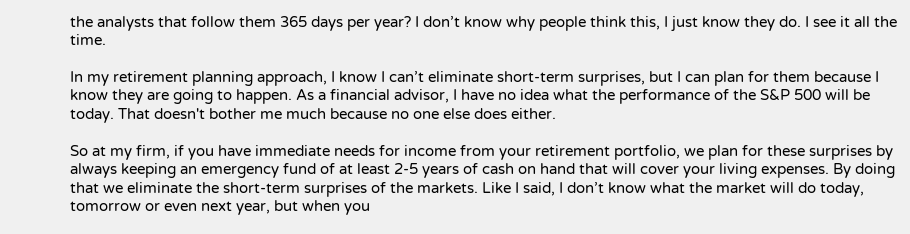the analysts that follow them 365 days per year? I don’t know why people think this, I just know they do. I see it all the time.

In my retirement planning approach, I know I can’t eliminate short-term surprises, but I can plan for them because I know they are going to happen. As a financial advisor, I have no idea what the performance of the S&P 500 will be today. That doesn't bother me much because no one else does either.

So at my firm, if you have immediate needs for income from your retirement portfolio, we plan for these surprises by always keeping an emergency fund of at least 2-5 years of cash on hand that will cover your living expenses. By doing that we eliminate the short-term surprises of the markets. Like I said, I don’t know what the market will do today, tomorrow or even next year, but when you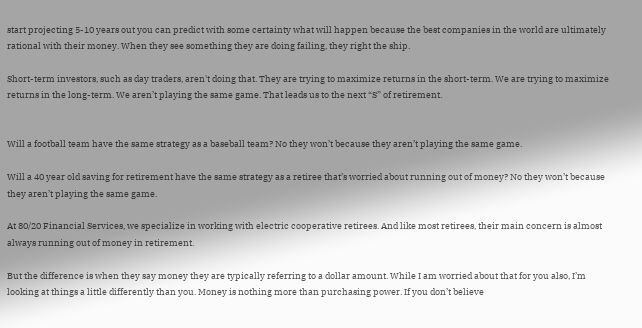start projecting 5-10 years out you can predict with some certainty what will happen because the best companies in the world are ultimately rational with their money. When they see something they are doing failing, they right the ship.

Short-term investors, such as day traders, aren't doing that. They are trying to maximize returns in the short-term. We are trying to maximize returns in the long-term. We aren’t playing the same game. That leads us to the next “S” of retirement.


Will a football team have the same strategy as a baseball team? No they won’t because they aren’t playing the same game.

Will a 40 year old saving for retirement have the same strategy as a retiree that’s worried about running out of money? No they won’t because they aren’t playing the same game.

At 80/20 Financial Services, we specialize in working with electric cooperative retirees. And like most retirees, their main concern is almost always running out of money in retirement.

But the difference is when they say money they are typically referring to a dollar amount. While I am worried about that for you also, I’m looking at things a little differently than you. Money is nothing more than purchasing power. If you don’t believe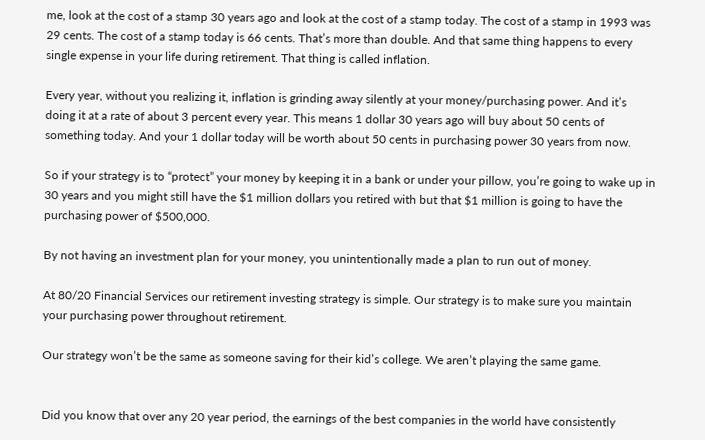me, look at the cost of a stamp 30 years ago and look at the cost of a stamp today. The cost of a stamp in 1993 was 29 cents. The cost of a stamp today is 66 cents. That’s more than double. And that same thing happens to every single expense in your life during retirement. That thing is called inflation.

Every year, without you realizing it, inflation is grinding away silently at your money/purchasing power. And it’s doing it at a rate of about 3 percent every year. This means 1 dollar 30 years ago will buy about 50 cents of something today. And your 1 dollar today will be worth about 50 cents in purchasing power 30 years from now.

So if your strategy is to “protect” your money by keeping it in a bank or under your pillow, you’re going to wake up in 30 years and you might still have the $1 million dollars you retired with but that $1 million is going to have the purchasing power of $500,000.

By not having an investment plan for your money, you unintentionally made a plan to run out of money.

At 80/20 Financial Services our retirement investing strategy is simple. Our strategy is to make sure you maintain your purchasing power throughout retirement.

Our strategy won’t be the same as someone saving for their kid’s college. We aren’t playing the same game.


Did you know that over any 20 year period, the earnings of the best companies in the world have consistently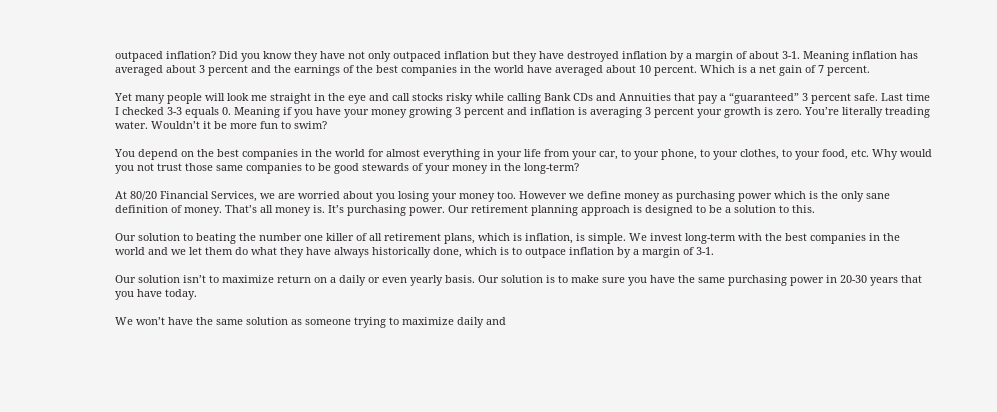outpaced inflation? Did you know they have not only outpaced inflation but they have destroyed inflation by a margin of about 3-1. Meaning inflation has averaged about 3 percent and the earnings of the best companies in the world have averaged about 10 percent. Which is a net gain of 7 percent.

Yet many people will look me straight in the eye and call stocks risky while calling Bank CDs and Annuities that pay a “guaranteed” 3 percent safe. Last time I checked 3-3 equals 0. Meaning if you have your money growing 3 percent and inflation is averaging 3 percent your growth is zero. You’re literally treading water. Wouldn’t it be more fun to swim?

You depend on the best companies in the world for almost everything in your life from your car, to your phone, to your clothes, to your food, etc. Why would you not trust those same companies to be good stewards of your money in the long-term?

At 80/20 Financial Services, we are worried about you losing your money too. However we define money as purchasing power which is the only sane definition of money. That’s all money is. It’s purchasing power. Our retirement planning approach is designed to be a solution to this.

Our solution to beating the number one killer of all retirement plans, which is inflation, is simple. We invest long-term with the best companies in the world and we let them do what they have always historically done, which is to outpace inflation by a margin of 3-1.

Our solution isn’t to maximize return on a daily or even yearly basis. Our solution is to make sure you have the same purchasing power in 20-30 years that you have today.

We won’t have the same solution as someone trying to maximize daily and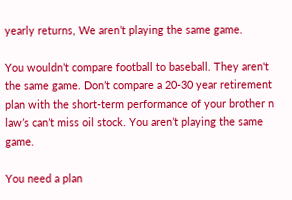yearly returns, We aren’t playing the same game.

You wouldn’t compare football to baseball. They aren't the same game. Don’t compare a 20-30 year retirement plan with the short-term performance of your brother n law’s can’t miss oil stock. You aren’t playing the same game.

You need a plan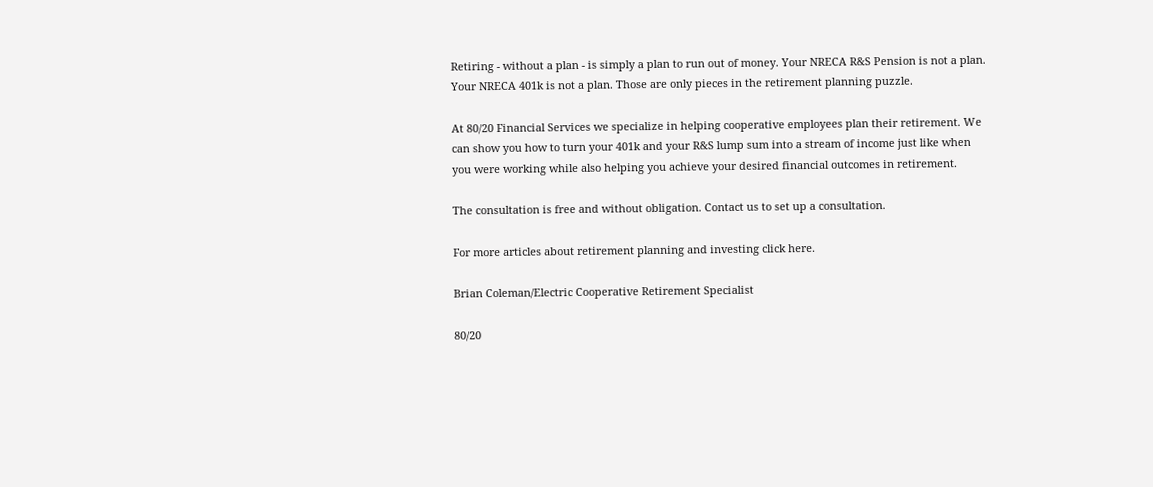Retiring - without a plan - is simply a plan to run out of money. Your NRECA R&S Pension is not a plan. Your NRECA 401k is not a plan. Those are only pieces in the retirement planning puzzle.

At 80/20 Financial Services we specialize in helping cooperative employees plan their retirement. We can show you how to turn your 401k and your R&S lump sum into a stream of income just like when you were working while also helping you achieve your desired financial outcomes in retirement.

The consultation is free and without obligation. Contact us to set up a consultation.

For more articles about retirement planning and investing click here.

Brian Coleman/Electric Cooperative Retirement Specialist

80/20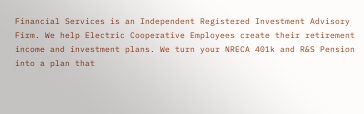Financial Services is an Independent Registered Investment Advisory Firm. We help Electric Cooperative Employees create their retirement income and investment plans. We turn your NRECA 401k and R&S Pension into a plan that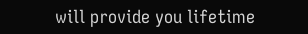will provide you lifetime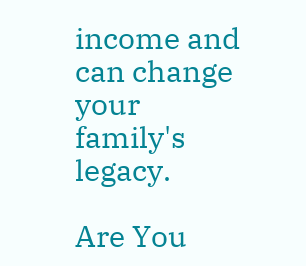income and can change your family's legacy.

Are You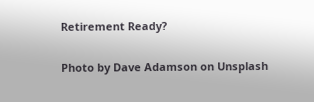Retirement Ready?

Photo by Dave Adamson on Unsplash